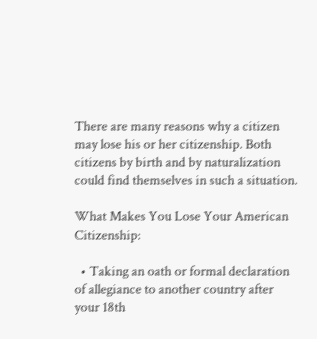There are many reasons why a citizen may lose his or her citizenship. Both citizens by birth and by naturalization could find themselves in such a situation.

What Makes You Lose Your American Citizenship:

  • Taking an oath or formal declaration of allegiance to another country after your 18th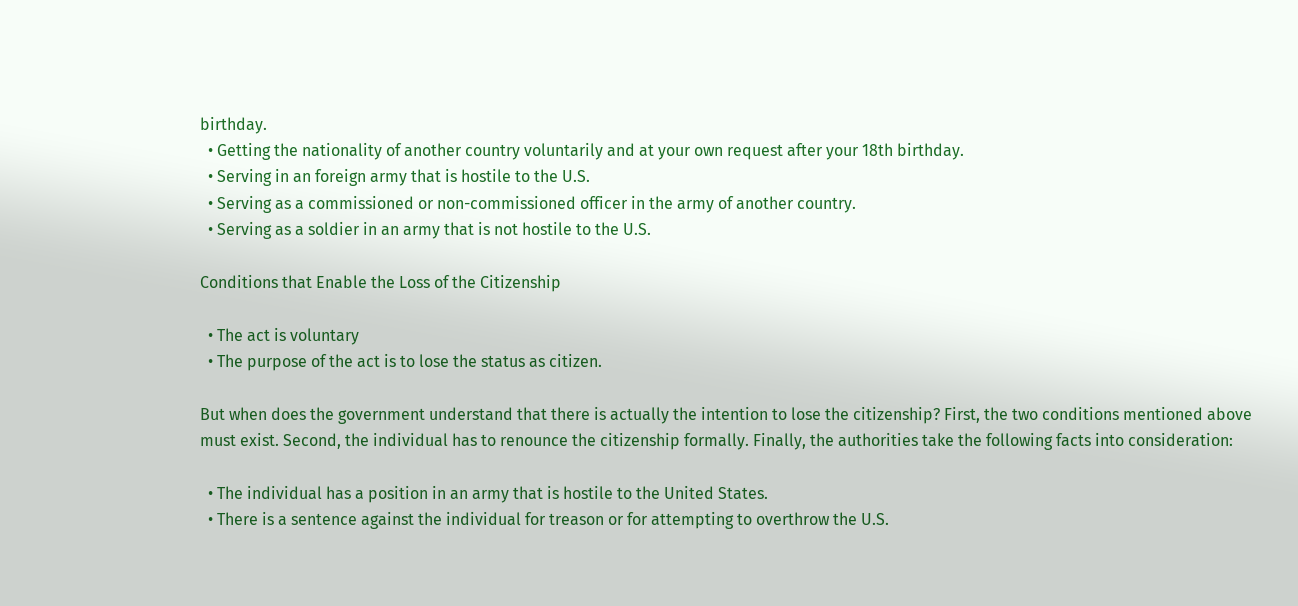birthday.
  • Getting the nationality of another country voluntarily and at your own request after your 18th birthday.
  • Serving in an foreign army that is hostile to the U.S.
  • Serving as a commissioned or non-commissioned officer in the army of another country.
  • Serving as a soldier in an army that is not hostile to the U.S.

Conditions that Enable the Loss of the Citizenship

  • The act is voluntary
  • The purpose of the act is to lose the status as citizen.

But when does the government understand that there is actually the intention to lose the citizenship? First, the two conditions mentioned above must exist. Second, the individual has to renounce the citizenship formally. Finally, the authorities take the following facts into consideration:

  • The individual has a position in an army that is hostile to the United States.
  • There is a sentence against the individual for treason or for attempting to overthrow the U.S.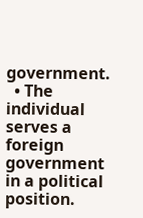government.
  • The individual serves a foreign government in a political position.